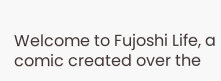Welcome to Fujoshi Life, a comic created over the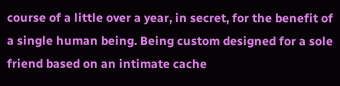course of a little over a year, in secret, for the benefit of a single human being. Being custom designed for a sole friend based on an intimate cache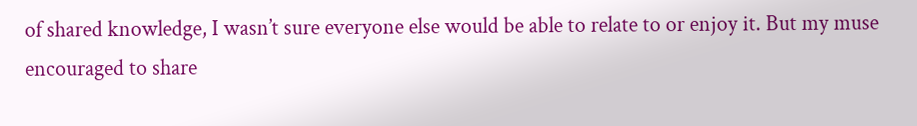of shared knowledge, I wasn’t sure everyone else would be able to relate to or enjoy it. But my muse encouraged to share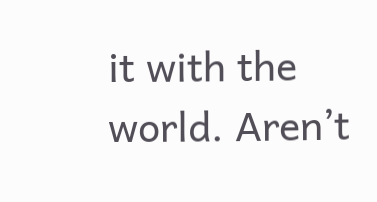it with the world. Aren’t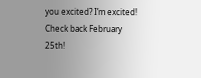you excited? I’m excited! Check back February 25th!